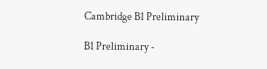Cambridge B1 Preliminary

B1 Preliminary -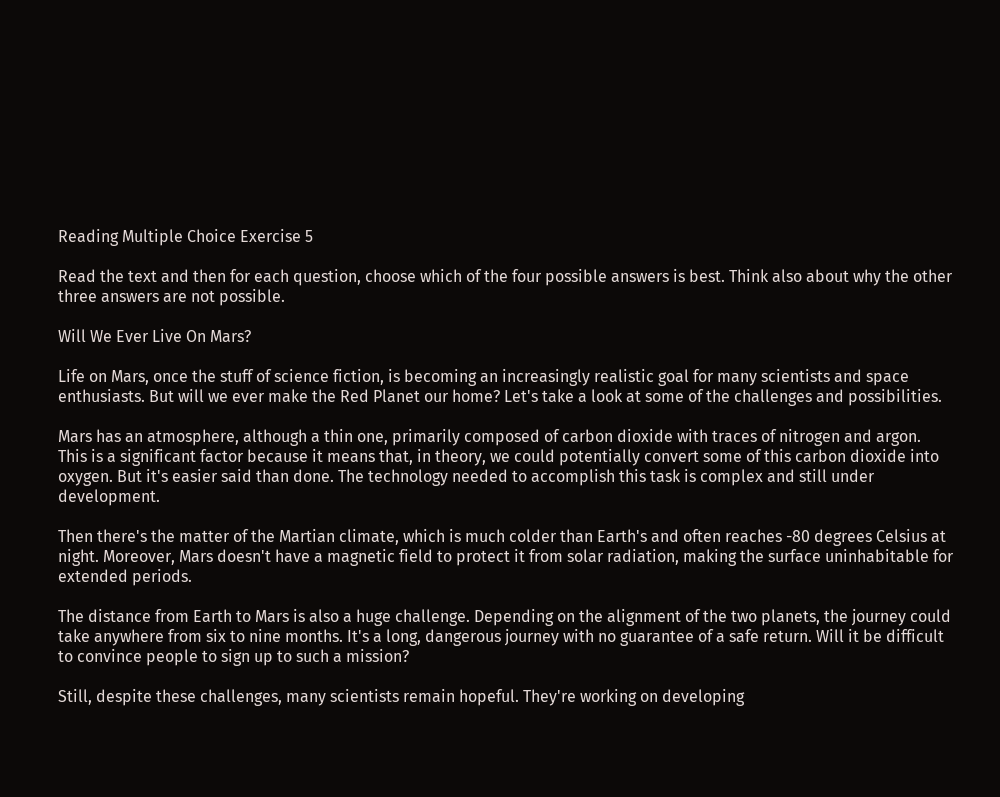Reading Multiple Choice Exercise 5

Read the text and then for each question, choose which of the four possible answers is best. Think also about why the other three answers are not possible.

Will We Ever Live On Mars?

Life on Mars, once the stuff of science fiction, is becoming an increasingly realistic goal for many scientists and space enthusiasts. But will we ever make the Red Planet our home? Let's take a look at some of the challenges and possibilities.

Mars has an atmosphere, although a thin one, primarily composed of carbon dioxide with traces of nitrogen and argon. This is a significant factor because it means that, in theory, we could potentially convert some of this carbon dioxide into oxygen. But it's easier said than done. The technology needed to accomplish this task is complex and still under development.

Then there's the matter of the Martian climate, which is much colder than Earth's and often reaches -80 degrees Celsius at night. Moreover, Mars doesn't have a magnetic field to protect it from solar radiation, making the surface uninhabitable for extended periods.

The distance from Earth to Mars is also a huge challenge. Depending on the alignment of the two planets, the journey could take anywhere from six to nine months. It's a long, dangerous journey with no guarantee of a safe return. Will it be difficult to convince people to sign up to such a mission?

Still, despite these challenges, many scientists remain hopeful. They're working on developing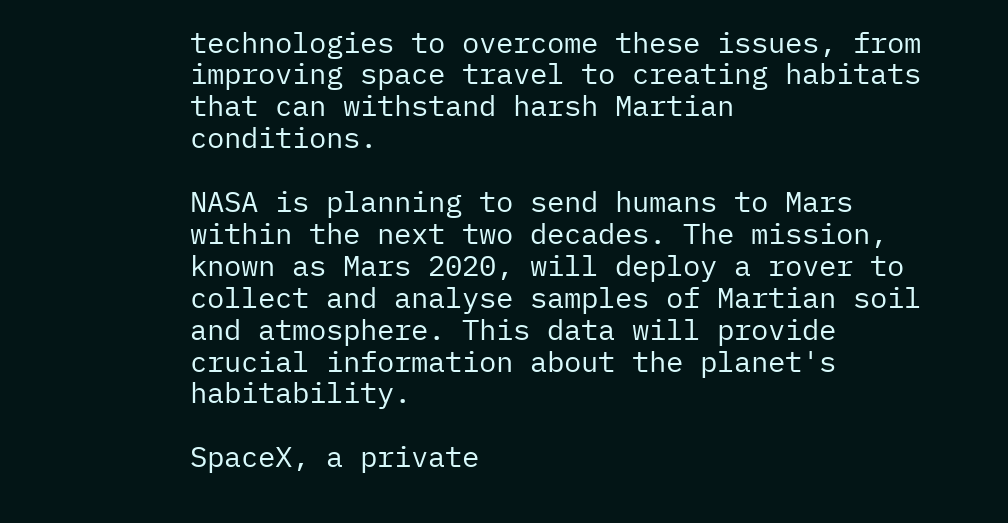technologies to overcome these issues, from improving space travel to creating habitats that can withstand harsh Martian conditions.

NASA is planning to send humans to Mars within the next two decades. The mission, known as Mars 2020, will deploy a rover to collect and analyse samples of Martian soil and atmosphere. This data will provide crucial information about the planet's habitability.

SpaceX, a private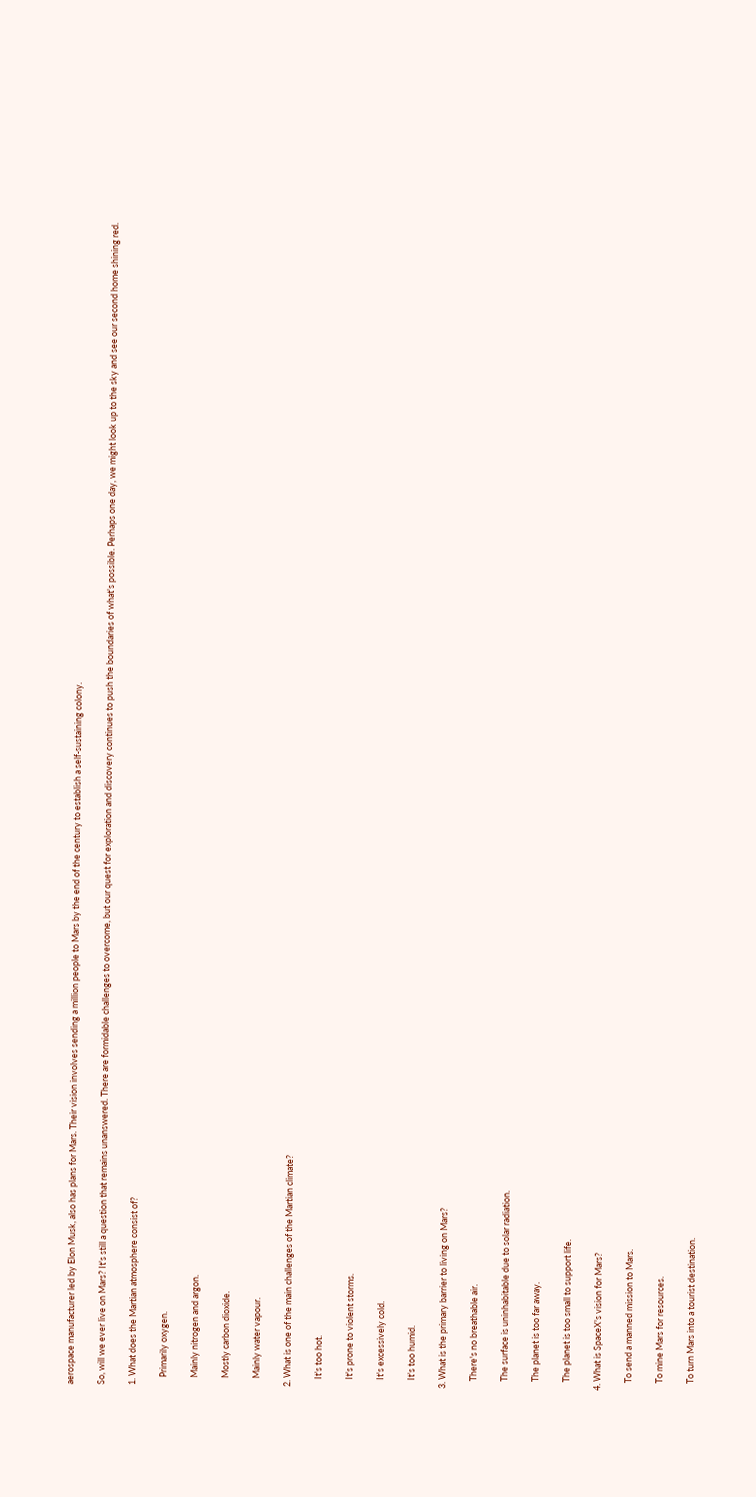aerospace manufacturer led by Elon Musk, also has plans for Mars. Their vision involves sending a million people to Mars by the end of the century to establish a self-sustaining colony.

So, will we ever live on Mars? It's still a question that remains unanswered. There are formidable challenges to overcome, but our quest for exploration and discovery continues to push the boundaries of what's possible. Perhaps one day, we might look up to the sky and see our second home shining red.

1. What does the Martian atmosphere consist of?

    Primarily oxygen.

    Mainly nitrogen and argon.

    Mostly carbon dioxide.

    Mainly water vapour.

2. What is one of the main challenges of the Martian climate?

    It's too hot.

    It's prone to violent storms.

    It's excessively cold.

    It's too humid.

3. What is the primary barrier to living on Mars?

    There's no breathable air.

    The surface is uninhabitable due to solar radiation.

    The planet is too far away.

    The planet is too small to support life.

4. What is SpaceX's vision for Mars?

    To send a manned mission to Mars.

    To mine Mars for resources.

    To turn Mars into a tourist destination.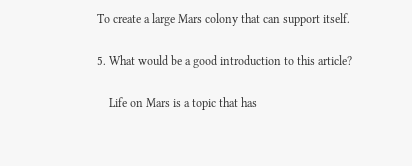To create a large Mars colony that can support itself.

5. What would be a good introduction to this article?

    Life on Mars is a topic that has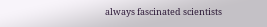always fascinated scientists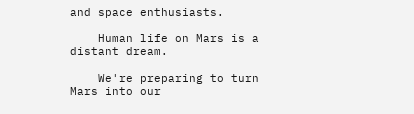and space enthusiasts.

    Human life on Mars is a distant dream.

    We're preparing to turn Mars into our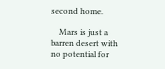second home.

    Mars is just a barren desert with no potential for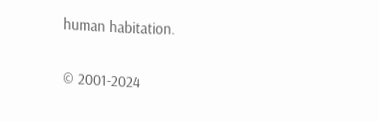human habitation.

© 2001-2024